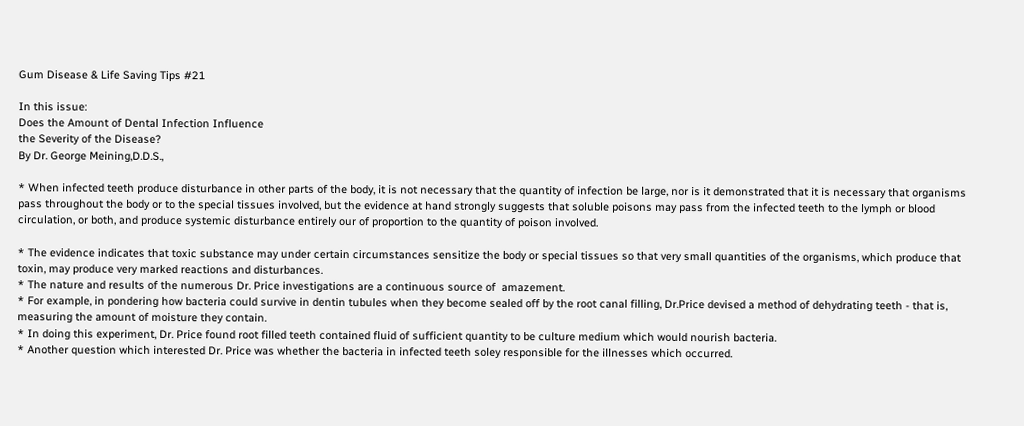Gum Disease & Life Saving Tips #21

In this issue:
Does the Amount of Dental Infection Influence
the Severity of the Disease?
By Dr. George Meining,D.D.S.,

* When infected teeth produce disturbance in other parts of the body, it is not necessary that the quantity of infection be large, nor is it demonstrated that it is necessary that organisms pass throughout the body or to the special tissues involved, but the evidence at hand strongly suggests that soluble poisons may pass from the infected teeth to the lymph or blood circulation, or both, and produce systemic disturbance entirely our of proportion to the quantity of poison involved.

* The evidence indicates that toxic substance may under certain circumstances sensitize the body or special tissues so that very small quantities of the organisms, which produce that toxin, may produce very marked reactions and disturbances.
* The nature and results of the numerous Dr. Price investigations are a continuous source of  amazement.
* For example, in pondering how bacteria could survive in dentin tubules when they become sealed off by the root canal filling, Dr.Price devised a method of dehydrating teeth - that is, measuring the amount of moisture they contain.
* In doing this experiment, Dr. Price found root filled teeth contained fluid of sufficient quantity to be culture medium which would nourish bacteria.
* Another question which interested Dr. Price was whether the bacteria in infected teeth soley responsible for the illnesses which occurred.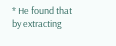* He found that by extracting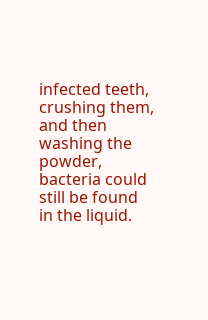infected teeth, crushing them, and then washing the powder, bacteria could still be found in the liquid.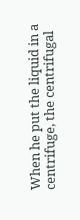When he put the liquid in a centrifuge, the centrifugal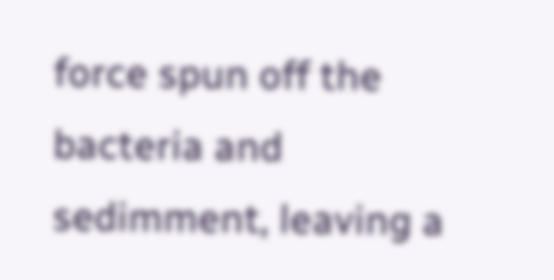force spun off the bacteria and sedimment, leaving a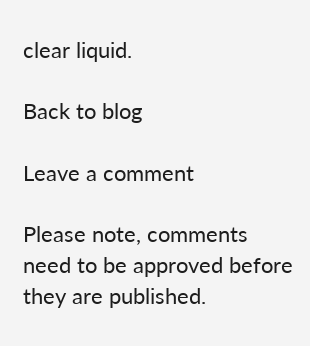clear liquid.

Back to blog

Leave a comment

Please note, comments need to be approved before they are published.